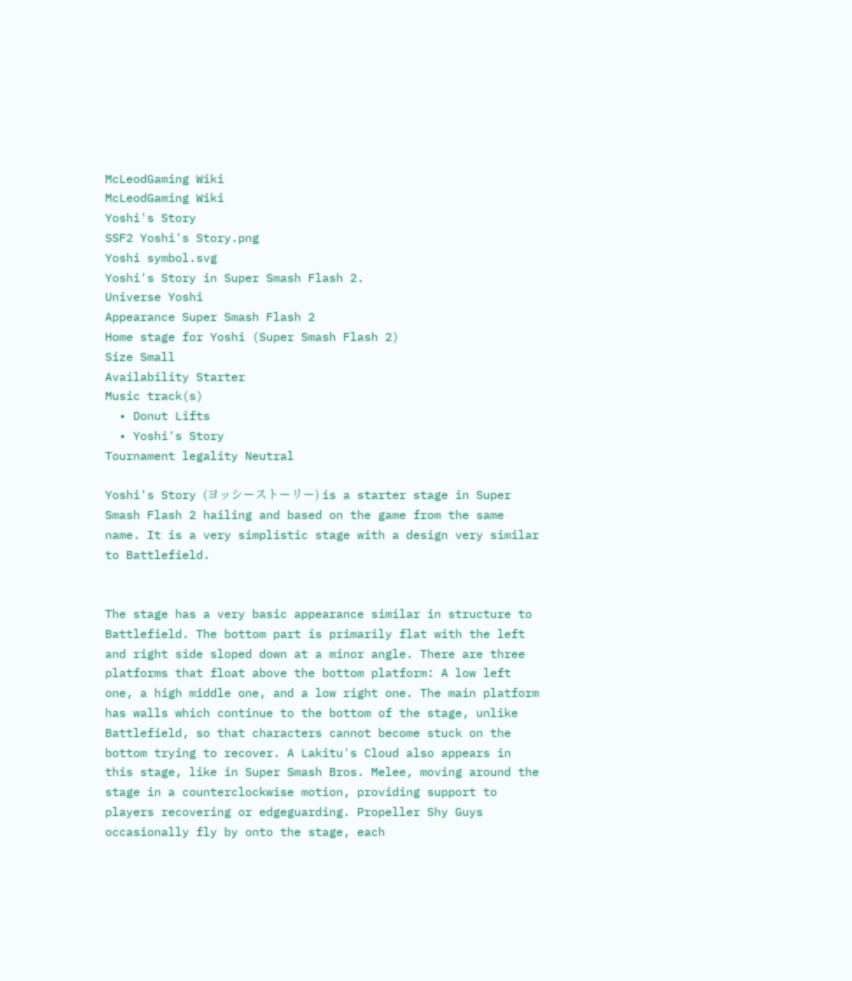McLeodGaming Wiki
McLeodGaming Wiki
Yoshi's Story
SSF2 Yoshi's Story.png
Yoshi symbol.svg
Yoshi's Story in Super Smash Flash 2.
Universe Yoshi
Appearance Super Smash Flash 2
Home stage for Yoshi (Super Smash Flash 2)
Size Small
Availability Starter
Music track(s)
  • Donut Lifts
  • Yoshi's Story
Tournament legality Neutral

Yoshi's Story (ヨッシーストーリー) is a starter stage in Super Smash Flash 2 hailing and based on the game from the same name. It is a very simplistic stage with a design very similar to Battlefield.


The stage has a very basic appearance similar in structure to Battlefield. The bottom part is primarily flat with the left and right side sloped down at a minor angle. There are three platforms that float above the bottom platform: A low left one, a high middle one, and a low right one. The main platform has walls which continue to the bottom of the stage, unlike Battlefield, so that characters cannot become stuck on the bottom trying to recover. A Lakitu's Cloud also appears in this stage, like in Super Smash Bros. Melee, moving around the stage in a counterclockwise motion, providing support to players recovering or edgeguarding. Propeller Shy Guys occasionally fly by onto the stage, each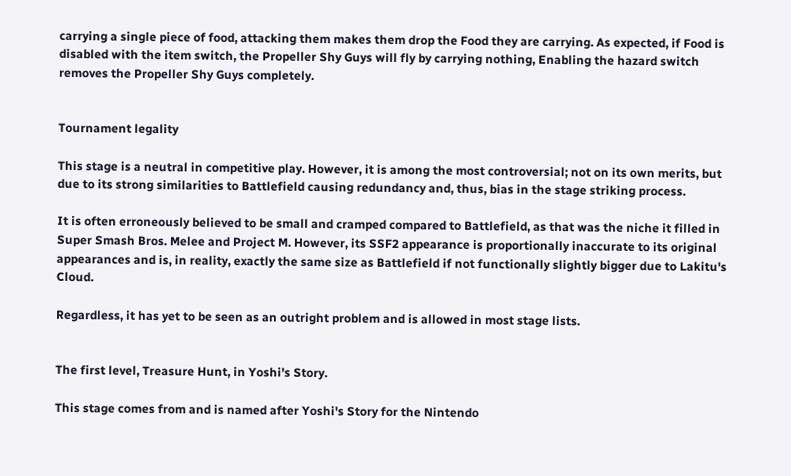carrying a single piece of food, attacking them makes them drop the Food they are carrying. As expected, if Food is disabled with the item switch, the Propeller Shy Guys will fly by carrying nothing, Enabling the hazard switch removes the Propeller Shy Guys completely.


Tournament legality

This stage is a neutral in competitive play. However, it is among the most controversial; not on its own merits, but due to its strong similarities to Battlefield causing redundancy and, thus, bias in the stage striking process.

It is often erroneously believed to be small and cramped compared to Battlefield, as that was the niche it filled in Super Smash Bros. Melee and Project M. However, its SSF2 appearance is proportionally inaccurate to its original appearances and is, in reality, exactly the same size as Battlefield if not functionally slightly bigger due to Lakitu's Cloud.

Regardless, it has yet to be seen as an outright problem and is allowed in most stage lists.


The first level, Treasure Hunt, in Yoshi's Story.

This stage comes from and is named after Yoshi's Story for the Nintendo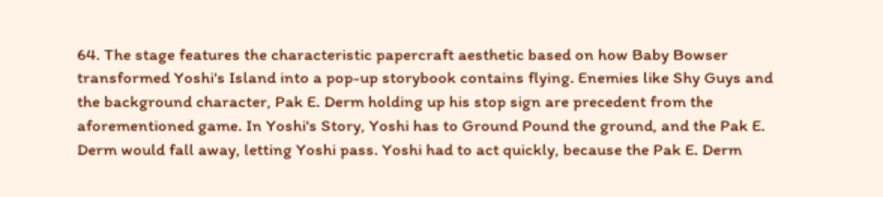64. The stage features the characteristic papercraft aesthetic based on how Baby Bowser transformed Yoshi's Island into a pop-up storybook contains flying. Enemies like Shy Guys and the background character, Pak E. Derm holding up his stop sign are precedent from the aforementioned game. In Yoshi's Story, Yoshi has to Ground Pound the ground, and the Pak E. Derm would fall away, letting Yoshi pass. Yoshi had to act quickly, because the Pak E. Derm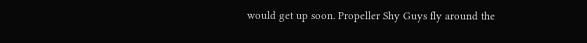would get up soon. Propeller Shy Guys fly around the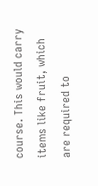course. This would carry items like fruit, which are required to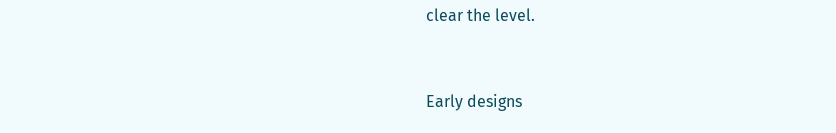clear the level.



Early designs